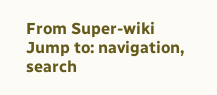From Super-wiki
Jump to: navigation, search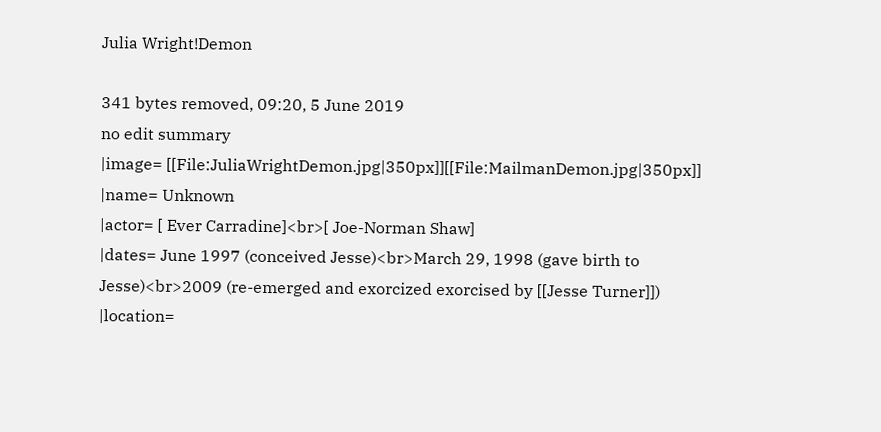Julia Wright!Demon

341 bytes removed, 09:20, 5 June 2019
no edit summary
|image= [[File:JuliaWrightDemon.jpg|350px]][[File:MailmanDemon.jpg|350px]]
|name= Unknown
|actor= [ Ever Carradine]<br>[ Joe-Norman Shaw]
|dates= June 1997 (conceived Jesse)<br>March 29, 1998 (gave birth to Jesse)<br>2009 (re-emerged and exorcized exorcised by [[Jesse Turner]])
|location=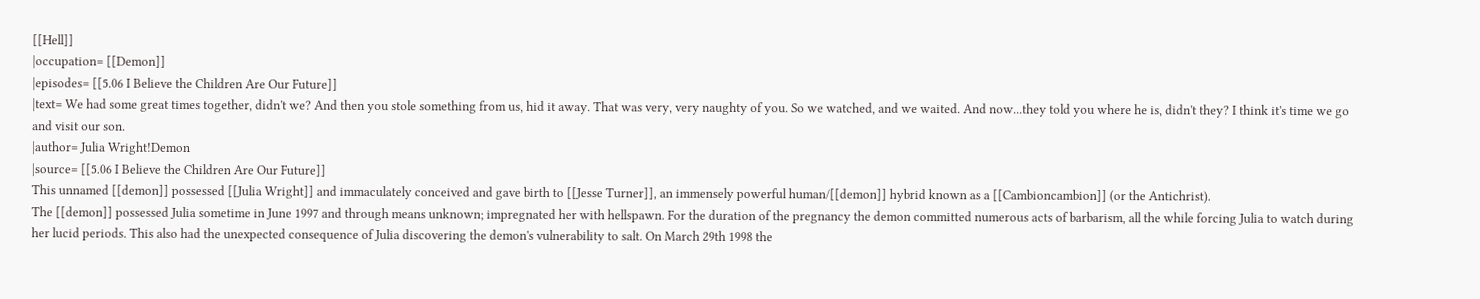[[Hell]]
|occupation= [[Demon]]
|episodes= [[5.06 I Believe the Children Are Our Future]]
|text= We had some great times together, didn't we? And then you stole something from us, hid it away. That was very, very naughty of you. So we watched, and we waited. And now...they told you where he is, didn't they? I think it's time we go and visit our son.
|author= Julia Wright!Demon
|source= [[5.06 I Believe the Children Are Our Future]]
This unnamed [[demon]] possessed [[Julia Wright]] and immaculately conceived and gave birth to [[Jesse Turner]], an immensely powerful human/[[demon]] hybrid known as a [[Cambioncambion]] (or the Antichrist).
The [[demon]] possessed Julia sometime in June 1997 and through means unknown; impregnated her with hellspawn. For the duration of the pregnancy the demon committed numerous acts of barbarism, all the while forcing Julia to watch during her lucid periods. This also had the unexpected consequence of Julia discovering the demon's vulnerability to salt. On March 29th 1998 the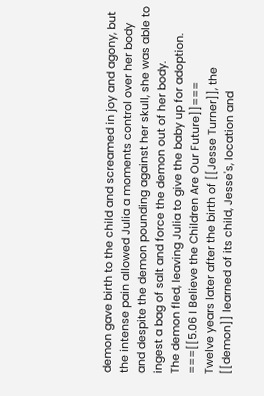demon gave birth to the child and screamed in joy and agony, but the intense pain allowed Julia a moments control over her body and despite the demon pounding against her skull, she was able to ingest a bag of salt and force the demon out of her body.
The demon fled, leaving Julia to give the baby up for adoption.
===[[5.06 I Believe the Children Are Our Future]]===
Twelve years later after the birth of [[Jesse Turner]], the [[demon]] learned of its child, Jesse's, location and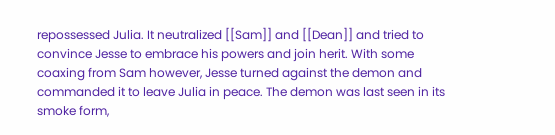repossessed Julia. It neutralized [[Sam]] and [[Dean]] and tried to convince Jesse to embrace his powers and join herit. With some coaxing from Sam however, Jesse turned against the demon and commanded it to leave Julia in peace. The demon was last seen in its smoke form,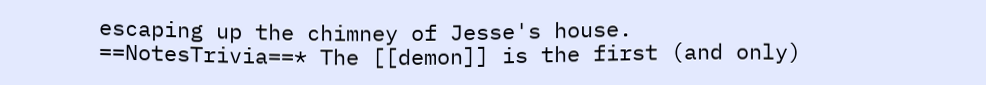escaping up the chimney of Jesse's house.
==NotesTrivia==* The [[demon]] is the first (and only)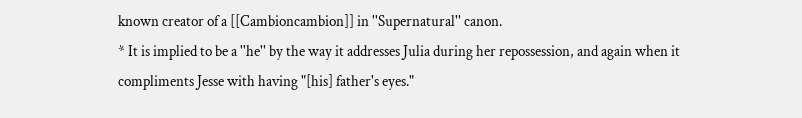known creator of a [[Cambioncambion]] in ''Supernatural'' canon.
* It is implied to be a ''he'' by the way it addresses Julia during her repossession, and again when it compliments Jesse with having "[his] father's eyes."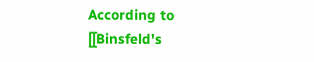According to [[Binsfeld's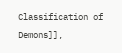Classification of Demons]],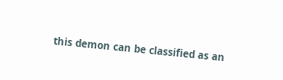this demon can be classified as an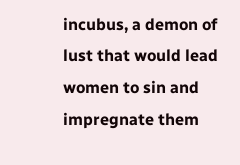incubus, a demon of lust that would lead women to sin and impregnate them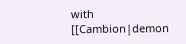with [[Cambion|demon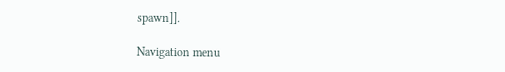spawn]].

Navigation menu